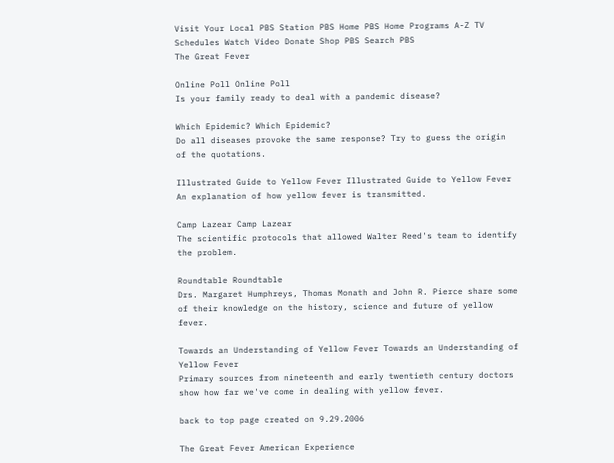Visit Your Local PBS Station PBS Home PBS Home Programs A-Z TV Schedules Watch Video Donate Shop PBS Search PBS
The Great Fever

Online Poll Online Poll
Is your family ready to deal with a pandemic disease?

Which Epidemic? Which Epidemic?
Do all diseases provoke the same response? Try to guess the origin of the quotations.

Illustrated Guide to Yellow Fever Illustrated Guide to Yellow Fever
An explanation of how yellow fever is transmitted.

Camp Lazear Camp Lazear
The scientific protocols that allowed Walter Reed's team to identify the problem.

Roundtable Roundtable
Drs. Margaret Humphreys, Thomas Monath and John R. Pierce share some of their knowledge on the history, science and future of yellow fever.

Towards an Understanding of Yellow Fever Towards an Understanding of Yellow Fever
Primary sources from nineteenth and early twentieth century doctors show how far we've come in dealing with yellow fever.

back to top page created on 9.29.2006

The Great Fever American Experience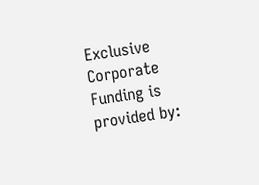Exclusive Corporate Funding is provided by: